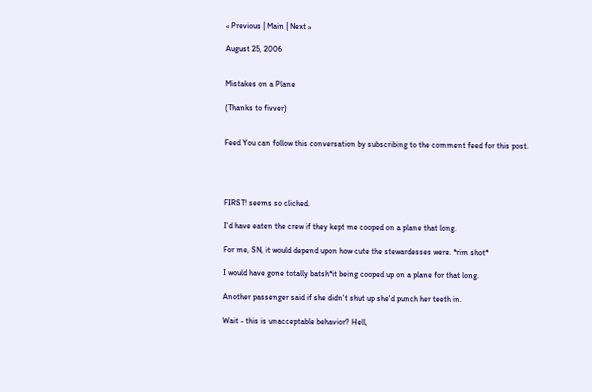« Previous | Main | Next »

August 25, 2006


Mistakes on a Plane

(Thanks to fivver)


Feed You can follow this conversation by subscribing to the comment feed for this post.




FIRST! seems so cliched.

I'd have eaten the crew if they kept me cooped on a plane that long.

For me, SN, it would depend upon how cute the stewardesses were. *rim shot*

I would have gone totally batsh*it being cooped up on a plane for that long.

Another passenger said if she didn't shut up she'd punch her teeth in.

Wait - this is unacceptable behavior? Hell,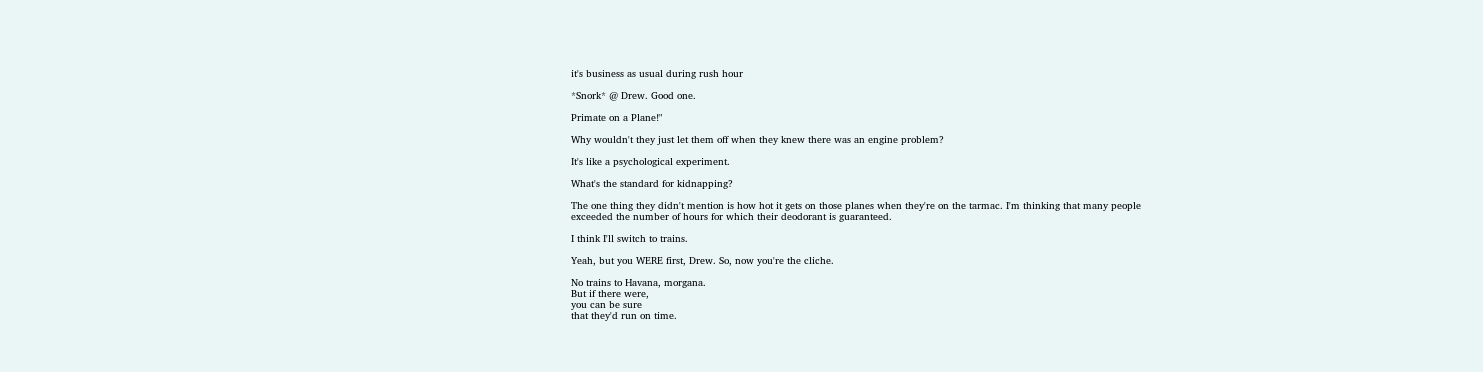it's business as usual during rush hour

*Snork* @ Drew. Good one.

Primate on a Plane!"

Why wouldn't they just let them off when they knew there was an engine problem?

It's like a psychological experiment.

What's the standard for kidnapping?

The one thing they didn't mention is how hot it gets on those planes when they're on the tarmac. I'm thinking that many people exceeded the number of hours for which their deodorant is guaranteed.

I think I'll switch to trains.

Yeah, but you WERE first, Drew. So, now you're the cliche.

No trains to Havana, morgana.
But if there were,
you can be sure
that they'd run on time.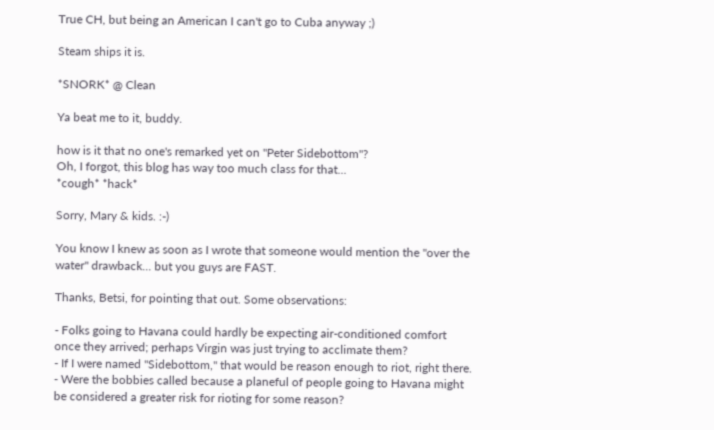True CH, but being an American I can't go to Cuba anyway ;)

Steam ships it is.

*SNORK* @ Clean

Ya beat me to it, buddy.

how is it that no one's remarked yet on "Peter Sidebottom"?
Oh, I forgot, this blog has way too much class for that...
*cough* *hack*

Sorry, Mary & kids. :-)

You know I knew as soon as I wrote that someone would mention the "over the water" drawback... but you guys are FAST.

Thanks, Betsi, for pointing that out. Some observations:

- Folks going to Havana could hardly be expecting air-conditioned comfort once they arrived; perhaps Virgin was just trying to acclimate them?
- If I were named "Sidebottom," that would be reason enough to riot, right there.
- Were the bobbies called because a planeful of people going to Havana might be considered a greater risk for rioting for some reason?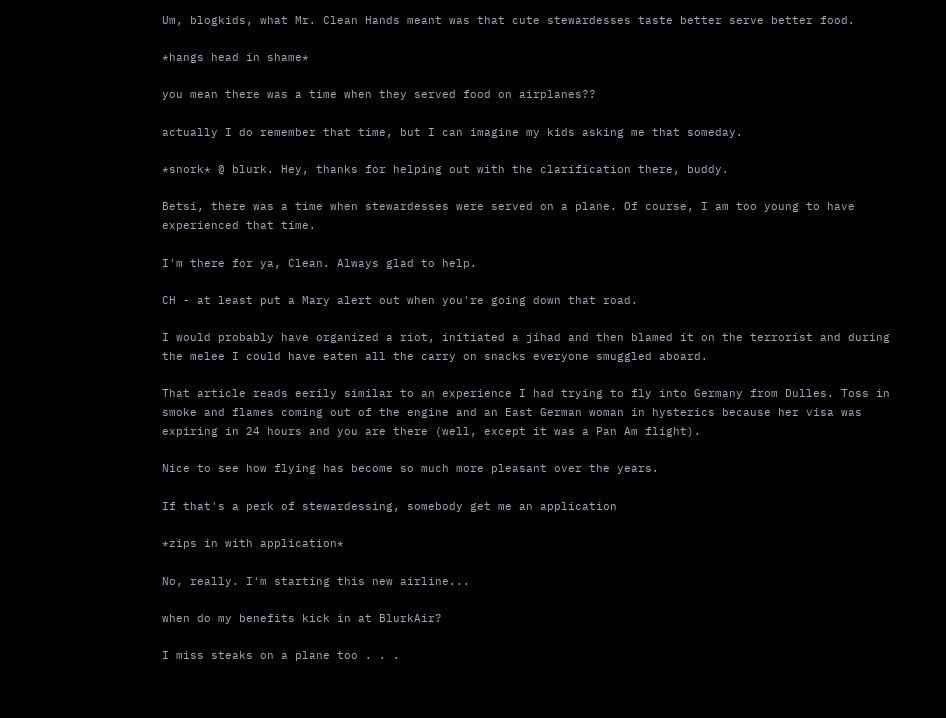Um, blogkids, what Mr. Clean Hands meant was that cute stewardesses taste better serve better food.

*hangs head in shame*

you mean there was a time when they served food on airplanes??

actually I do remember that time, but I can imagine my kids asking me that someday.

*snork* @ blurk. Hey, thanks for helping out with the clarification there, buddy.

Betsi, there was a time when stewardesses were served on a plane. Of course, I am too young to have experienced that time.

I'm there for ya, Clean. Always glad to help.

CH - at least put a Mary alert out when you're going down that road.

I would probably have organized a riot, initiated a jihad and then blamed it on the terrorist and during the melee I could have eaten all the carry on snacks everyone smuggled aboard.

That article reads eerily similar to an experience I had trying to fly into Germany from Dulles. Toss in smoke and flames coming out of the engine and an East German woman in hysterics because her visa was expiring in 24 hours and you are there (well, except it was a Pan Am flight).

Nice to see how flying has become so much more pleasant over the years.

If that's a perk of stewardessing, somebody get me an application

*zips in with application*

No, really. I'm starting this new airline...

when do my benefits kick in at BlurkAir?

I miss steaks on a plane too . . .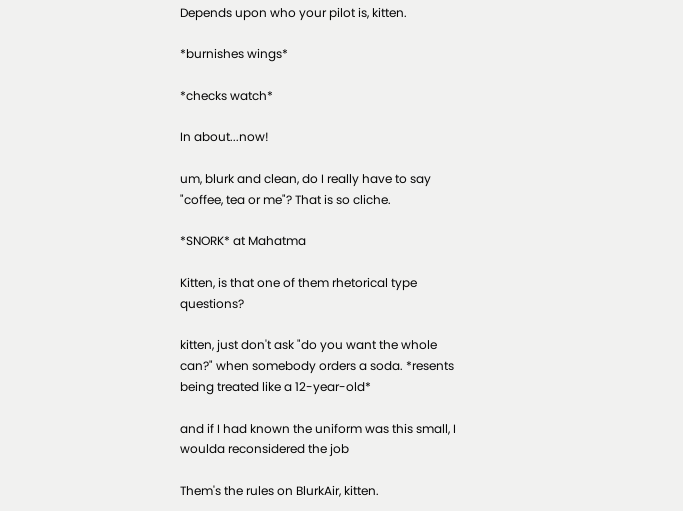Depends upon who your pilot is, kitten.

*burnishes wings*

*checks watch*

In about...now!

um, blurk and clean, do I really have to say "coffee, tea or me"? That is so cliche.

*SNORK* at Mahatma

Kitten, is that one of them rhetorical type questions?

kitten, just don't ask "do you want the whole can?" when somebody orders a soda. *resents being treated like a 12-year-old*

and if I had known the uniform was this small, I woulda reconsidered the job

Them's the rules on BlurkAir, kitten.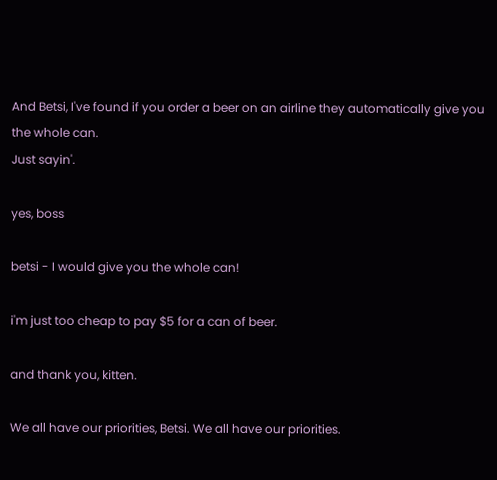And Betsi, I've found if you order a beer on an airline they automatically give you the whole can.
Just sayin'.

yes, boss

betsi - I would give you the whole can!

i'm just too cheap to pay $5 for a can of beer.

and thank you, kitten.

We all have our priorities, Betsi. We all have our priorities.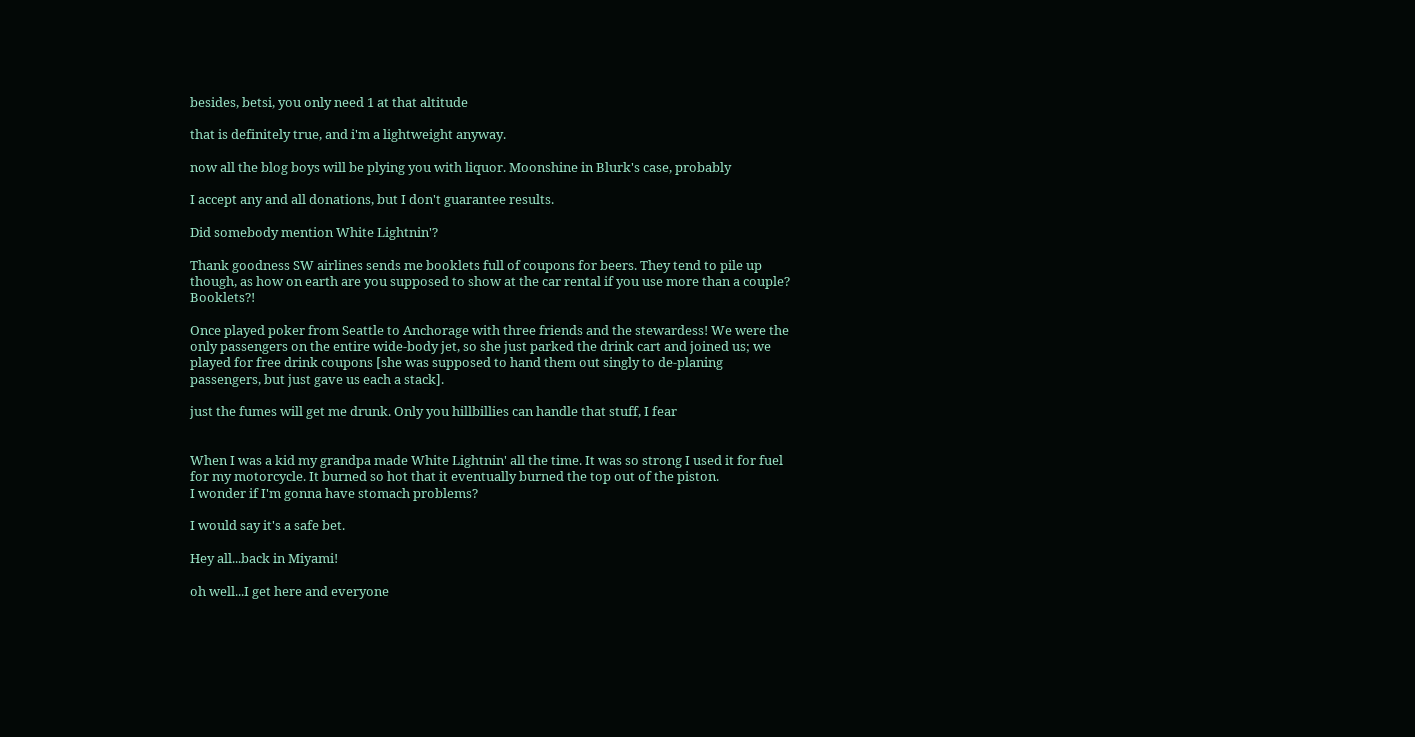besides, betsi, you only need 1 at that altitude

that is definitely true, and i'm a lightweight anyway.

now all the blog boys will be plying you with liquor. Moonshine in Blurk's case, probably

I accept any and all donations, but I don't guarantee results.

Did somebody mention White Lightnin'?

Thank goodness SW airlines sends me booklets full of coupons for beers. They tend to pile up though, as how on earth are you supposed to show at the car rental if you use more than a couple? Booklets?!

Once played poker from Seattle to Anchorage with three friends and the stewardess! We were the only passengers on the entire wide-body jet, so she just parked the drink cart and joined us; we played for free drink coupons [she was supposed to hand them out singly to de-planing passengers, but just gave us each a stack].

just the fumes will get me drunk. Only you hillbillies can handle that stuff, I fear


When I was a kid my grandpa made White Lightnin' all the time. It was so strong I used it for fuel for my motorcycle. It burned so hot that it eventually burned the top out of the piston.
I wonder if I'm gonna have stomach problems?

I would say it's a safe bet.

Hey all...back in Miyami!

oh well...I get here and everyone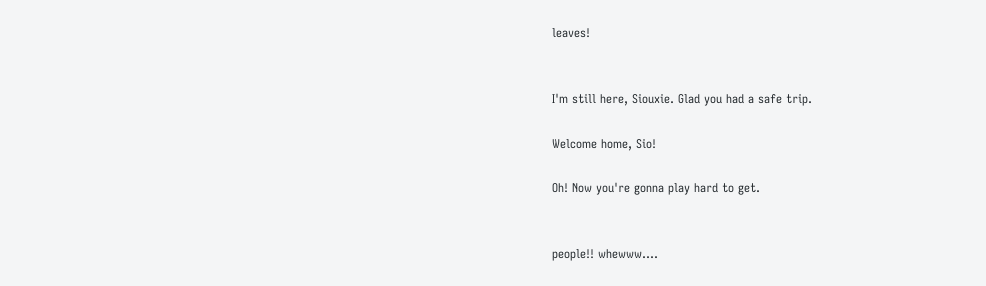leaves!


I'm still here, Siouxie. Glad you had a safe trip.

Welcome home, Sio!

Oh! Now you're gonna play hard to get.


people!! whewww....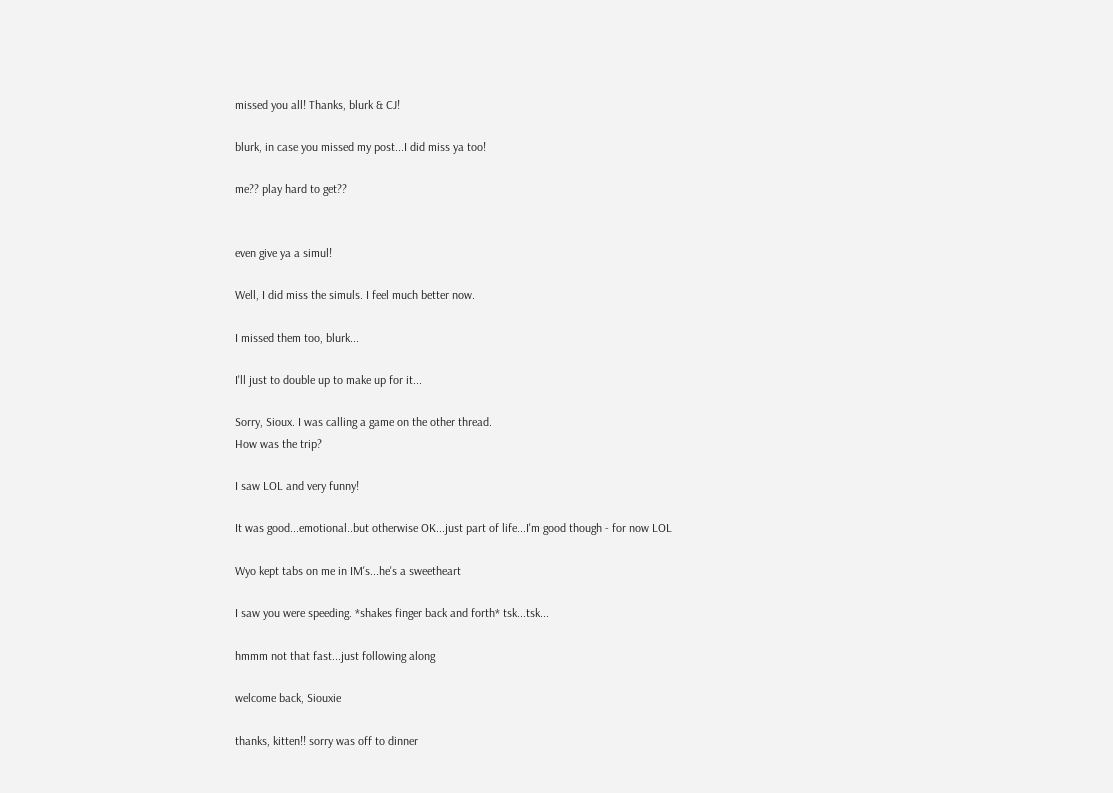missed you all! Thanks, blurk & CJ!

blurk, in case you missed my post...I did miss ya too!

me?? play hard to get??


even give ya a simul!

Well, I did miss the simuls. I feel much better now.

I missed them too, blurk...

I'll just to double up to make up for it...

Sorry, Sioux. I was calling a game on the other thread.
How was the trip?

I saw LOL and very funny!

It was good...emotional..but otherwise OK...just part of life...I'm good though - for now LOL

Wyo kept tabs on me in IM's...he's a sweetheart

I saw you were speeding. *shakes finger back and forth* tsk...tsk...

hmmm not that fast...just following along

welcome back, Siouxie

thanks, kitten!! sorry was off to dinner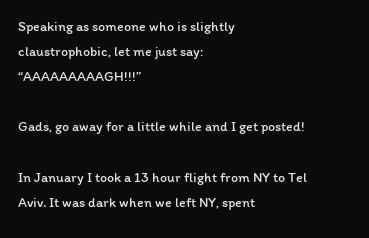Speaking as someone who is slightly claustrophobic, let me just say: “AAAAAAAAAGH!!!”

Gads, go away for a little while and I get posted!

In January I took a 13 hour flight from NY to Tel Aviv. It was dark when we left NY, spent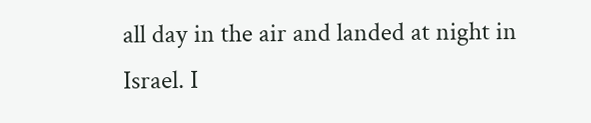all day in the air and landed at night in Israel. I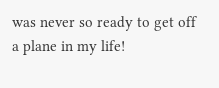was never so ready to get off a plane in my life!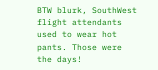BTW blurk, SouthWest flight attendants used to wear hot pants. Those were the days!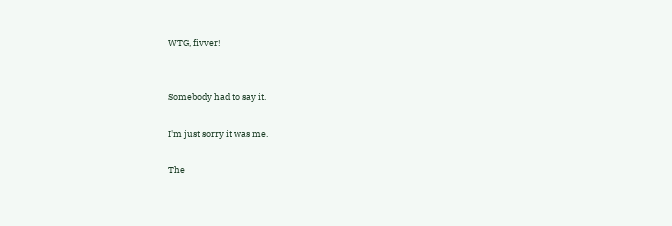WTG, fivver!


Somebody had to say it.

I'm just sorry it was me.

The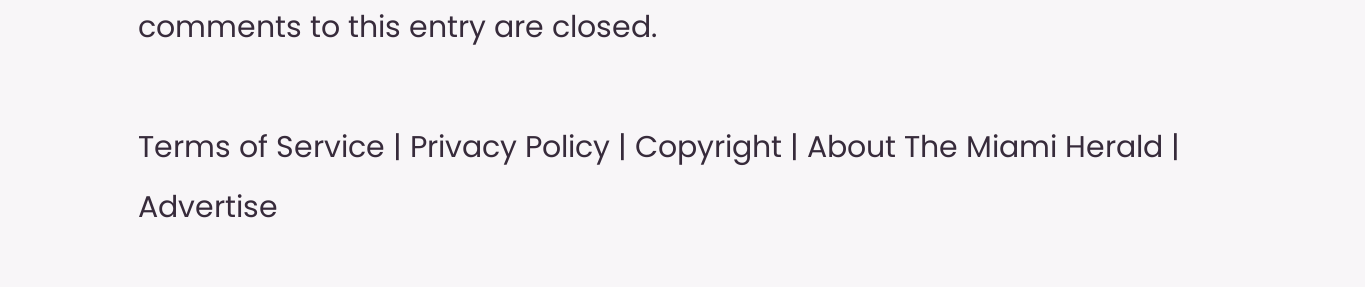comments to this entry are closed.

Terms of Service | Privacy Policy | Copyright | About The Miami Herald | Advertise